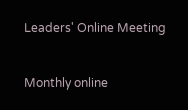Leaders' Online Meeting


Monthly online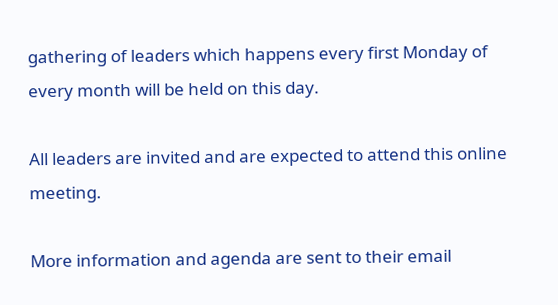gathering of leaders which happens every first Monday of every month will be held on this day.

All leaders are invited and are expected to attend this online meeting.

More information and agenda are sent to their email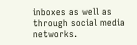inboxes as well as through social media networks.